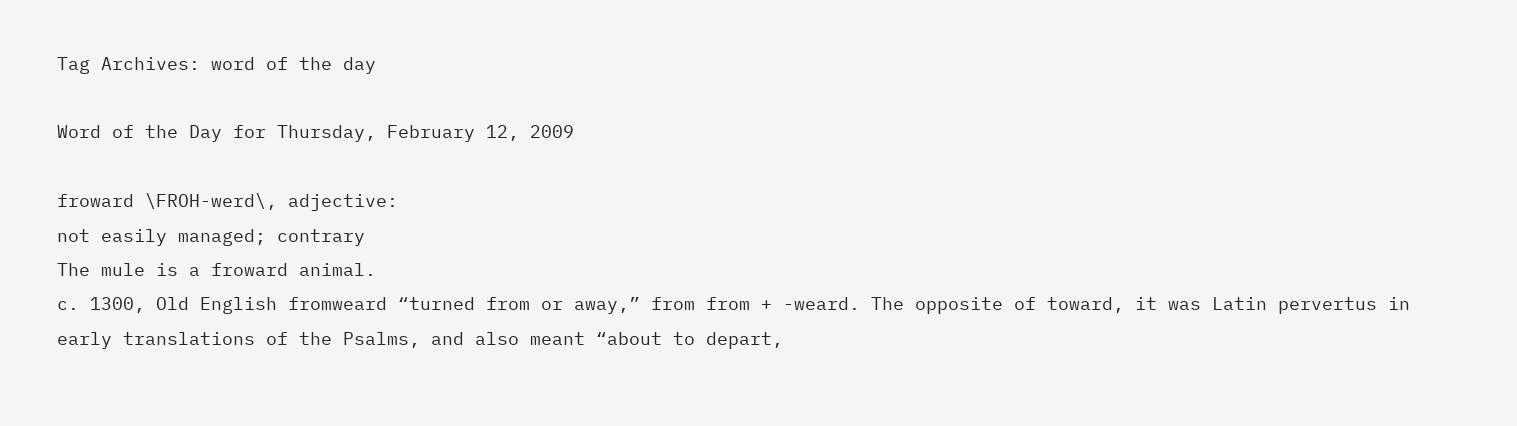Tag Archives: word of the day

Word of the Day for Thursday, February 12, 2009

froward \FROH-werd\, adjective:
not easily managed; contrary
The mule is a froward animal.
c. 1300, Old English fromweard “turned from or away,” from from + -weard. The opposite of toward, it was Latin pervertus in early translations of the Psalms, and also meant “about to depart,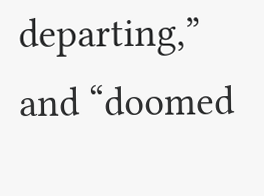departing,” and “doomed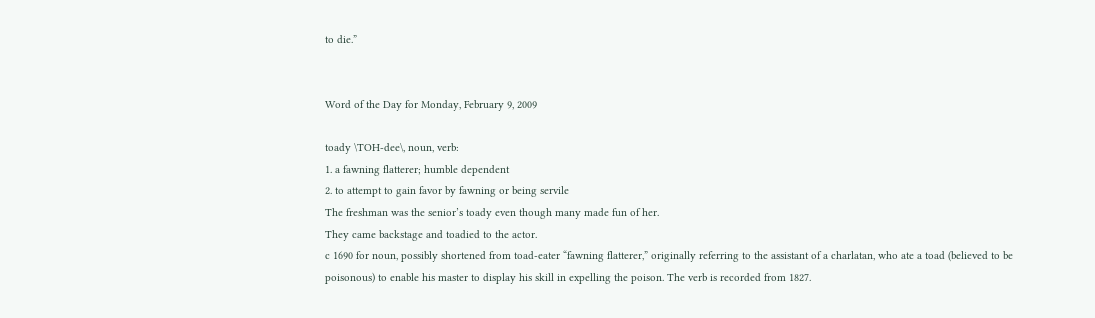to die.”


Word of the Day for Monday, February 9, 2009

toady \TOH-dee\, noun, verb:
1. a fawning flatterer; humble dependent
2. to attempt to gain favor by fawning or being servile
The freshman was the senior’s toady even though many made fun of her.
They came backstage and toadied to the actor.
c 1690 for noun, possibly shortened from toad-eater “fawning flatterer,” originally referring to the assistant of a charlatan, who ate a toad (believed to be poisonous) to enable his master to display his skill in expelling the poison. The verb is recorded from 1827.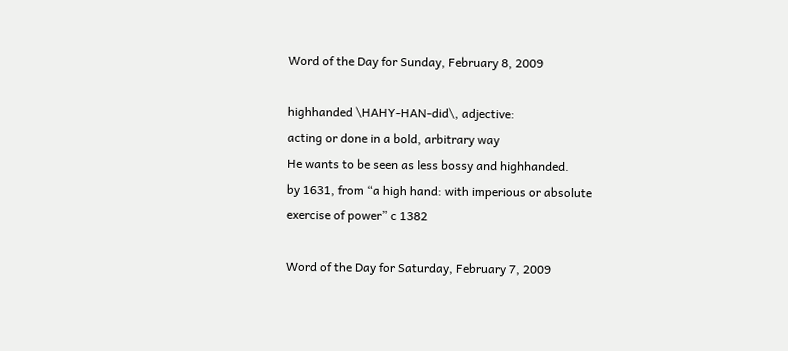Word of the Day for Sunday, February 8, 2009

highhanded \HAHY-HAN-did\, adjective:
acting or done in a bold, arbitrary way
He wants to be seen as less bossy and highhanded.
by 1631, from “a high hand: with imperious or absolute exercise of power” c 1382

Word of the Day for Saturday, February 7, 2009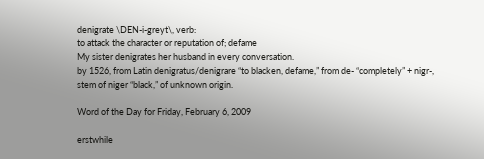denigrate \DEN-i-greyt\, verb:
to attack the character or reputation of; defame
My sister denigrates her husband in every conversation.
by 1526, from Latin denigratus/denigrare “to blacken, defame,” from de- “completely” + nigr-, stem of niger “black,” of unknown origin.

Word of the Day for Friday, February 6, 2009

erstwhile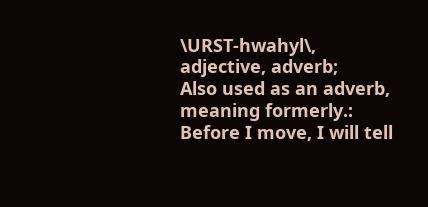\URST-hwahyl\, adjective, adverb;
Also used as an adverb, meaning formerly.:
Before I move, I will tell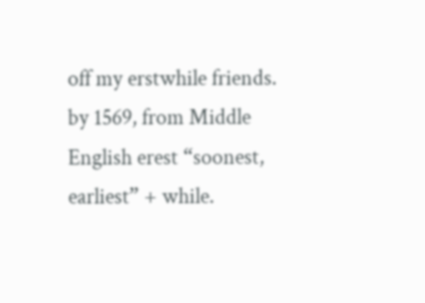off my erstwhile friends.
by 1569, from Middle English erest “soonest, earliest” + while.